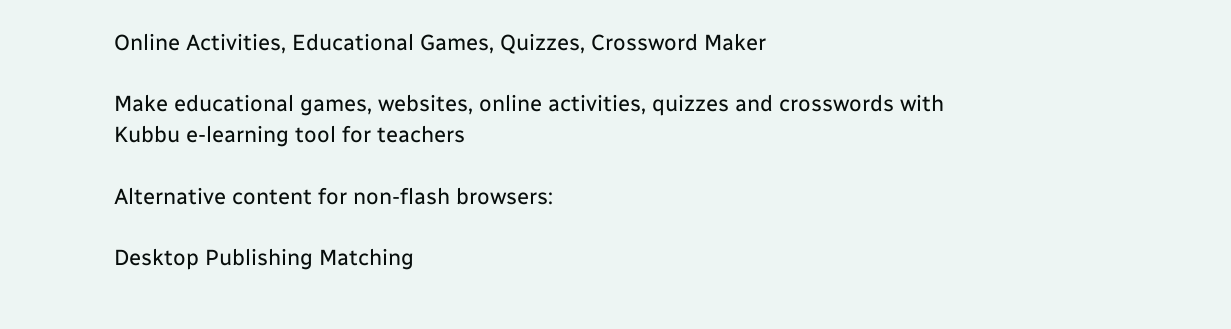Online Activities, Educational Games, Quizzes, Crossword Maker

Make educational games, websites, online activities, quizzes and crosswords with Kubbu e-learning tool for teachers

Alternative content for non-flash browsers:

Desktop Publishing Matching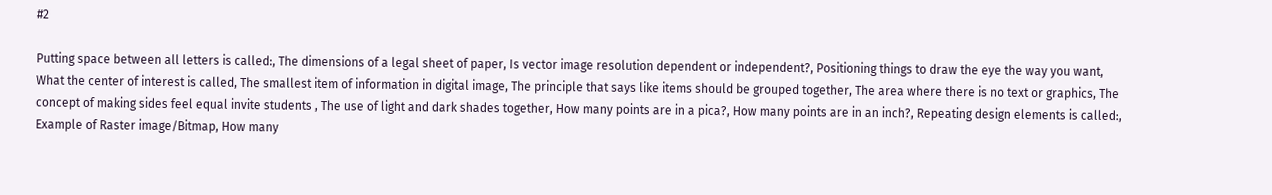#2

Putting space between all letters is called:, The dimensions of a legal sheet of paper, Is vector image resolution dependent or independent?, Positioning things to draw the eye the way you want, What the center of interest is called, The smallest item of information in digital image, The principle that says like items should be grouped together, The area where there is no text or graphics, The concept of making sides feel equal invite students , The use of light and dark shades together, How many points are in a pica?, How many points are in an inch?, Repeating design elements is called:, Example of Raster image/Bitmap, How many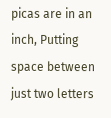picas are in an inch, Putting space between just two letters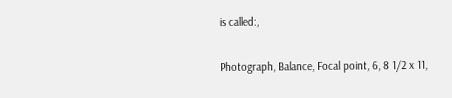is called:,

Photograph, Balance, Focal point, 6, 8 1/2 x 11,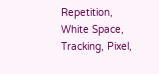Repetition, White Space, Tracking, Pixel,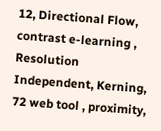12, Directional Flow, contrast e-learning , Resolution Independent, Kerning, 72 web tool , proximity,